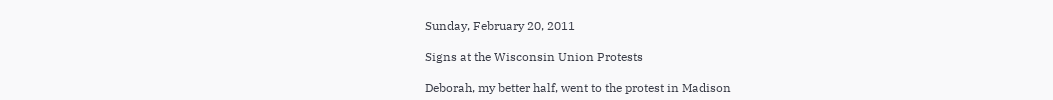Sunday, February 20, 2011

Signs at the Wisconsin Union Protests

Deborah, my better half, went to the protest in Madison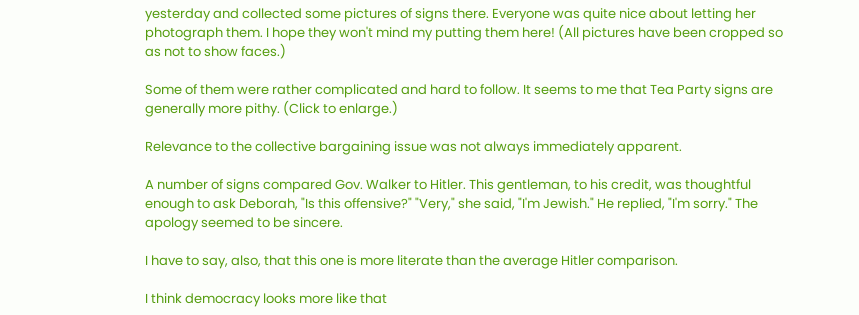yesterday and collected some pictures of signs there. Everyone was quite nice about letting her photograph them. I hope they won't mind my putting them here! (All pictures have been cropped so as not to show faces.)

Some of them were rather complicated and hard to follow. It seems to me that Tea Party signs are generally more pithy. (Click to enlarge.)

Relevance to the collective bargaining issue was not always immediately apparent.

A number of signs compared Gov. Walker to Hitler. This gentleman, to his credit, was thoughtful enough to ask Deborah, "Is this offensive?" "Very," she said, "I'm Jewish." He replied, "I'm sorry." The apology seemed to be sincere.

I have to say, also, that this one is more literate than the average Hitler comparison.

I think democracy looks more like that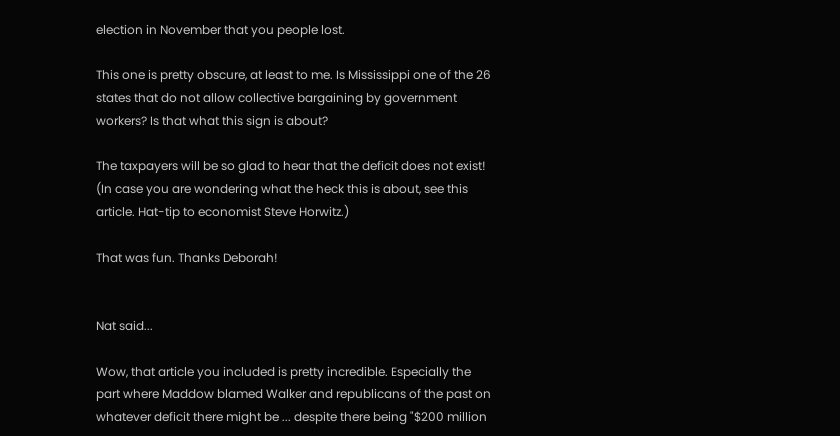election in November that you people lost.

This one is pretty obscure, at least to me. Is Mississippi one of the 26 states that do not allow collective bargaining by government workers? Is that what this sign is about?

The taxpayers will be so glad to hear that the deficit does not exist! (In case you are wondering what the heck this is about, see this article. Hat-tip to economist Steve Horwitz.)

That was fun. Thanks Deborah!


Nat said...

Wow, that article you included is pretty incredible. Especially the part where Maddow blamed Walker and republicans of the past on whatever deficit there might be ... despite there being "$200 million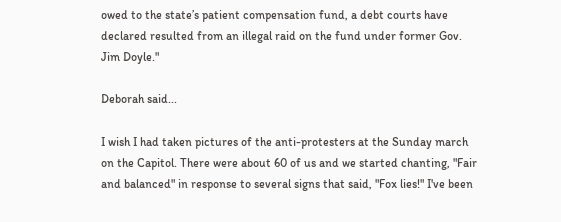owed to the state’s patient compensation fund, a debt courts have declared resulted from an illegal raid on the fund under former Gov. Jim Doyle."

Deborah said...

I wish I had taken pictures of the anti-protesters at the Sunday march on the Capitol. There were about 60 of us and we started chanting, "Fair and balanced" in response to several signs that said, "Fox lies!" I've been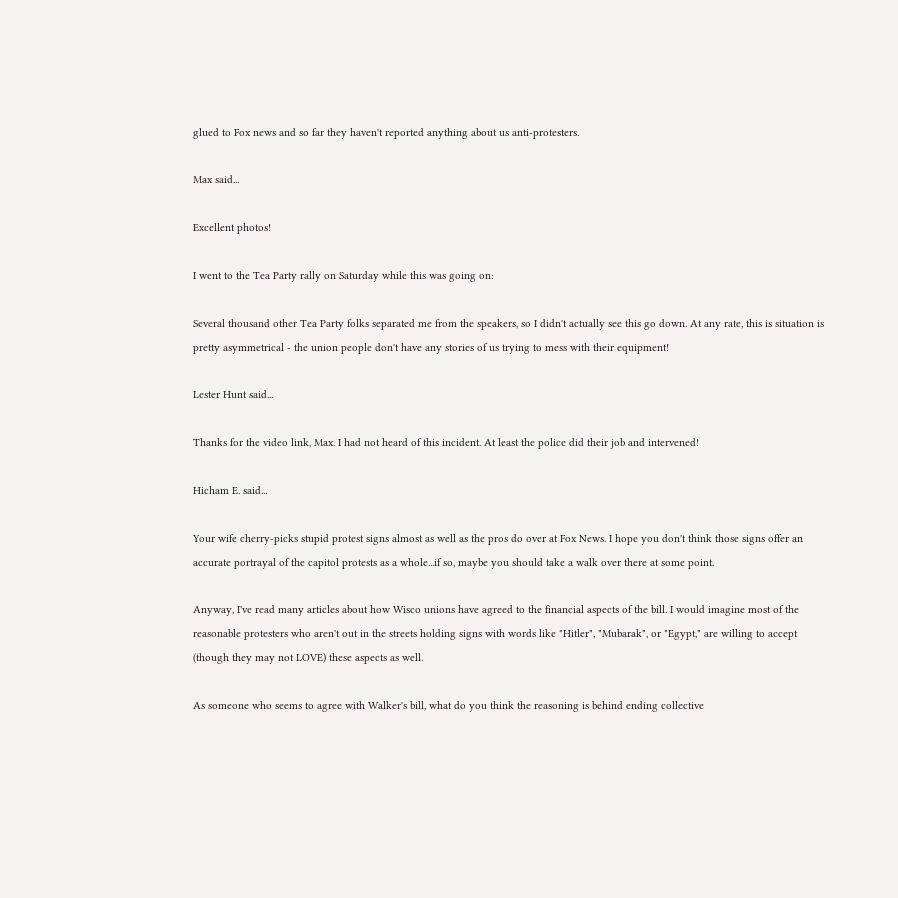glued to Fox news and so far they haven't reported anything about us anti-protesters.

Max said...

Excellent photos!

I went to the Tea Party rally on Saturday while this was going on:

Several thousand other Tea Party folks separated me from the speakers, so I didn't actually see this go down. At any rate, this is situation is pretty asymmetrical - the union people don't have any stories of us trying to mess with their equipment!

Lester Hunt said...

Thanks for the video link, Max. I had not heard of this incident. At least the police did their job and intervened!

Hicham E. said...

Your wife cherry-picks stupid protest signs almost as well as the pros do over at Fox News. I hope you don't think those signs offer an accurate portrayal of the capitol protests as a whole...if so, maybe you should take a walk over there at some point.

Anyway, I've read many articles about how Wisco unions have agreed to the financial aspects of the bill. I would imagine most of the reasonable protesters who aren't out in the streets holding signs with words like "Hitler", "Mubarak", or "Egypt," are willing to accept (though they may not LOVE) these aspects as well.

As someone who seems to agree with Walker's bill, what do you think the reasoning is behind ending collective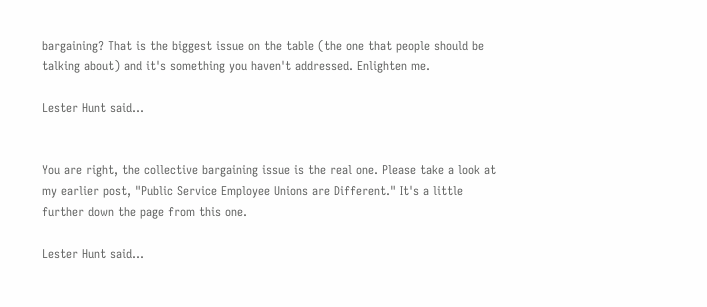bargaining? That is the biggest issue on the table (the one that people should be talking about) and it's something you haven't addressed. Enlighten me.

Lester Hunt said...


You are right, the collective bargaining issue is the real one. Please take a look at my earlier post, "Public Service Employee Unions are Different." It's a little further down the page from this one.

Lester Hunt said...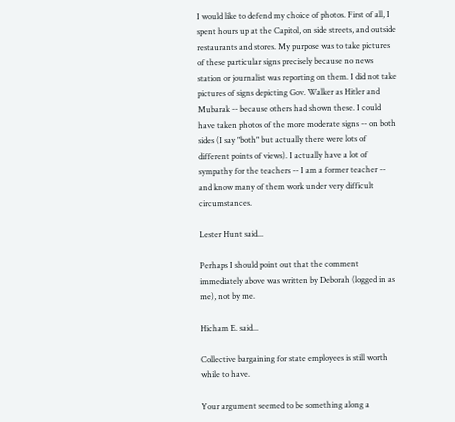I would like to defend my choice of photos. First of all, I spent hours up at the Capitol, on side streets, and outside restaurants and stores. My purpose was to take pictures of these particular signs precisely because no news station or journalist was reporting on them. I did not take pictures of signs depicting Gov. Walker as Hitler and Mubarak -- because others had shown these. I could have taken photos of the more moderate signs -- on both sides (I say "both" but actually there were lots of different points of views). I actually have a lot of sympathy for the teachers -- I am a former teacher -- and know many of them work under very difficult circumstances.

Lester Hunt said...

Perhaps I should point out that the comment immediately above was written by Deborah (logged in as me), not by me.

Hicham E. said...

Collective bargaining for state employees is still worth while to have.

Your argument seemed to be something along a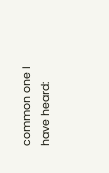common one I have heard: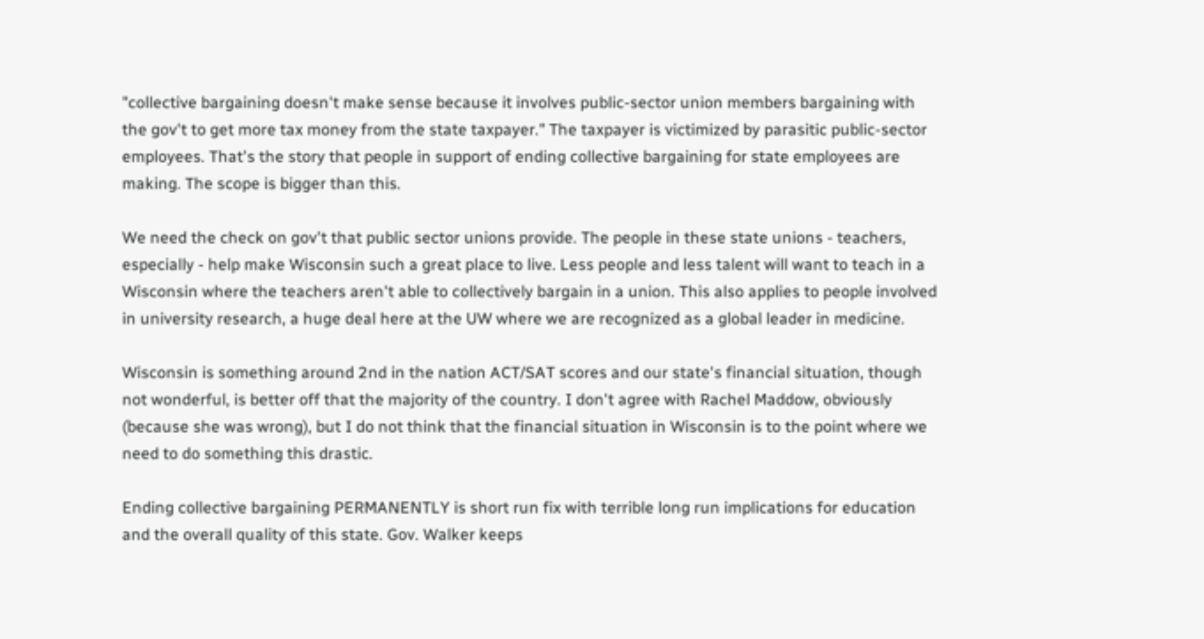"collective bargaining doesn't make sense because it involves public-sector union members bargaining with the gov't to get more tax money from the state taxpayer." The taxpayer is victimized by parasitic public-sector employees. That's the story that people in support of ending collective bargaining for state employees are making. The scope is bigger than this.

We need the check on gov't that public sector unions provide. The people in these state unions - teachers, especially - help make Wisconsin such a great place to live. Less people and less talent will want to teach in a Wisconsin where the teachers aren't able to collectively bargain in a union. This also applies to people involved in university research, a huge deal here at the UW where we are recognized as a global leader in medicine.

Wisconsin is something around 2nd in the nation ACT/SAT scores and our state's financial situation, though not wonderful, is better off that the majority of the country. I don't agree with Rachel Maddow, obviously (because she was wrong), but I do not think that the financial situation in Wisconsin is to the point where we need to do something this drastic.

Ending collective bargaining PERMANENTLY is short run fix with terrible long run implications for education and the overall quality of this state. Gov. Walker keeps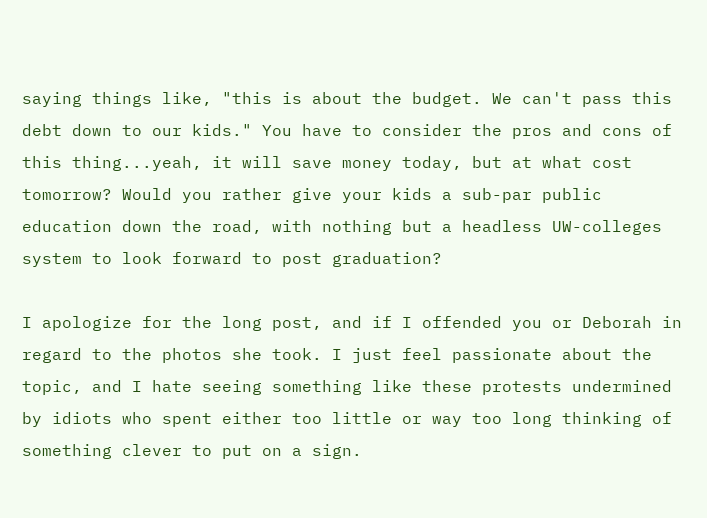saying things like, "this is about the budget. We can't pass this debt down to our kids." You have to consider the pros and cons of this thing...yeah, it will save money today, but at what cost tomorrow? Would you rather give your kids a sub-par public education down the road, with nothing but a headless UW-colleges system to look forward to post graduation?

I apologize for the long post, and if I offended you or Deborah in regard to the photos she took. I just feel passionate about the topic, and I hate seeing something like these protests undermined by idiots who spent either too little or way too long thinking of something clever to put on a sign.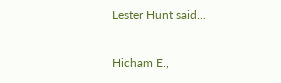Lester Hunt said...

Hicham E.,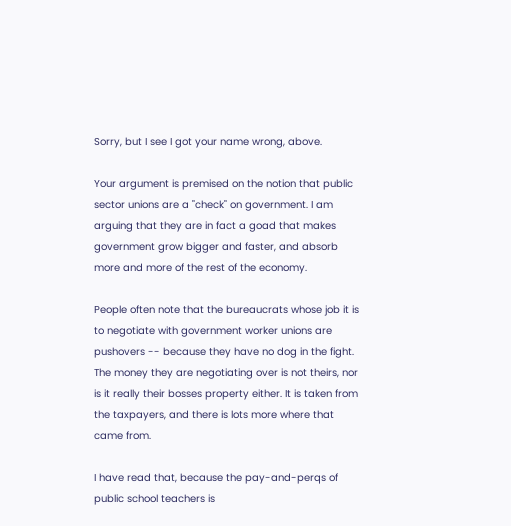Sorry, but I see I got your name wrong, above.

Your argument is premised on the notion that public sector unions are a "check" on government. I am arguing that they are in fact a goad that makes government grow bigger and faster, and absorb more and more of the rest of the economy.

People often note that the bureaucrats whose job it is to negotiate with government worker unions are pushovers -- because they have no dog in the fight. The money they are negotiating over is not theirs, nor is it really their bosses property either. It is taken from the taxpayers, and there is lots more where that came from.

I have read that, because the pay-and-perqs of public school teachers is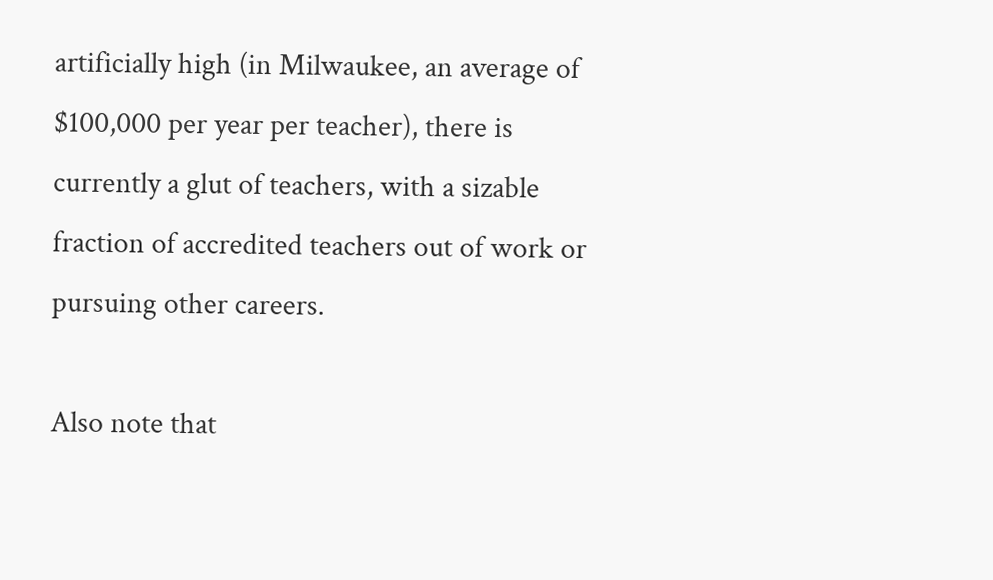artificially high (in Milwaukee, an average of $100,000 per year per teacher), there is currently a glut of teachers, with a sizable fraction of accredited teachers out of work or pursuing other careers.

Also note that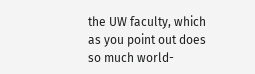the UW faculty, which as you point out does so much world-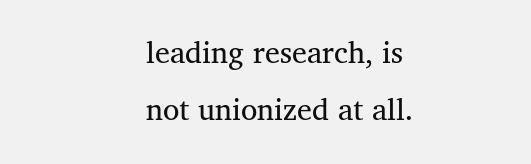leading research, is not unionized at all.